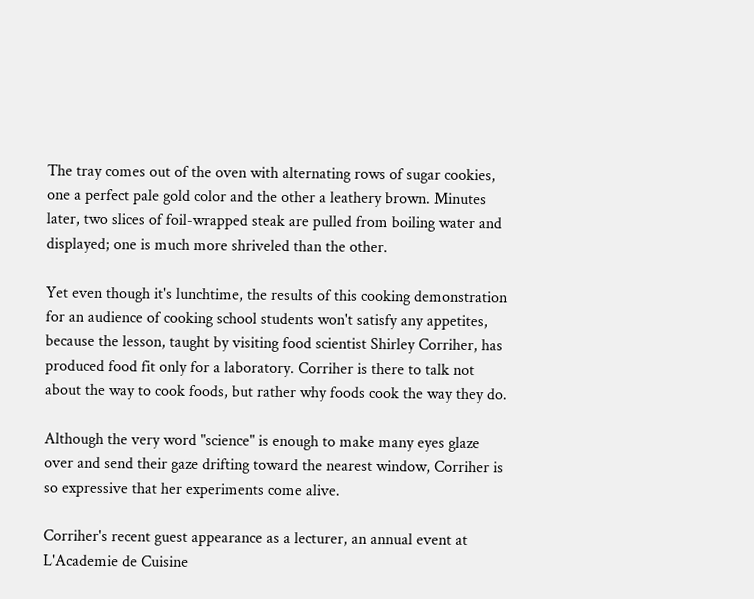The tray comes out of the oven with alternating rows of sugar cookies, one a perfect pale gold color and the other a leathery brown. Minutes later, two slices of foil-wrapped steak are pulled from boiling water and displayed; one is much more shriveled than the other.

Yet even though it's lunchtime, the results of this cooking demonstration for an audience of cooking school students won't satisfy any appetites, because the lesson, taught by visiting food scientist Shirley Corriher, has produced food fit only for a laboratory. Corriher is there to talk not about the way to cook foods, but rather why foods cook the way they do.

Although the very word "science" is enough to make many eyes glaze over and send their gaze drifting toward the nearest window, Corriher is so expressive that her experiments come alive.

Corriher's recent guest appearance as a lecturer, an annual event at L'Academie de Cuisine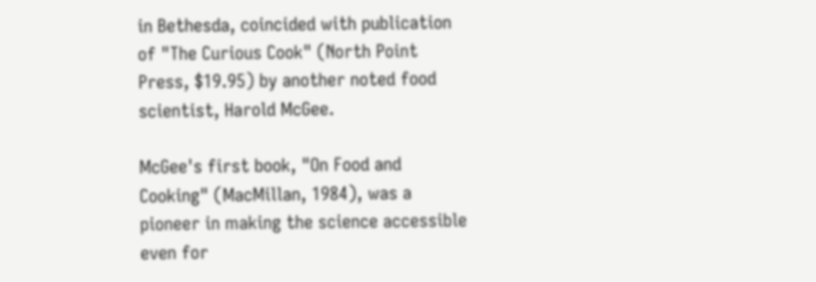in Bethesda, coincided with publication of "The Curious Cook" (North Point Press, $19.95) by another noted food scientist, Harold McGee.

McGee's first book, "On Food and Cooking" (MacMillan, 1984), was a pioneer in making the science accessible even for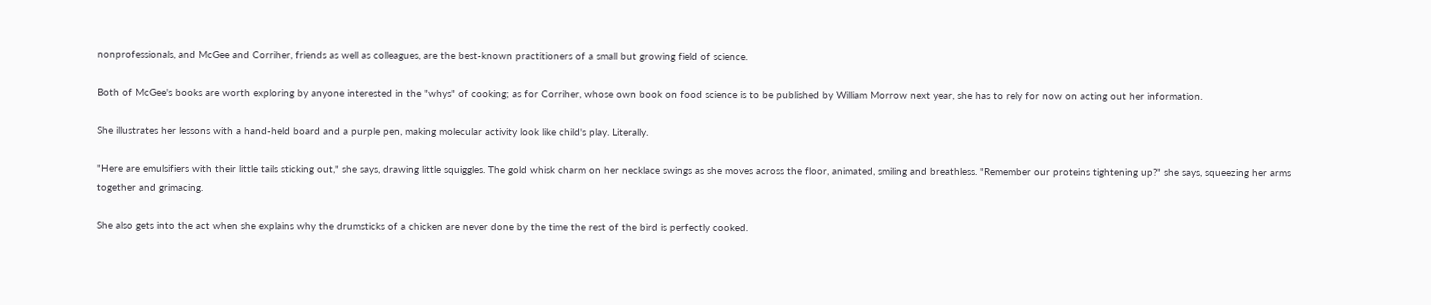nonprofessionals, and McGee and Corriher, friends as well as colleagues, are the best-known practitioners of a small but growing field of science.

Both of McGee's books are worth exploring by anyone interested in the "whys" of cooking; as for Corriher, whose own book on food science is to be published by William Morrow next year, she has to rely for now on acting out her information.

She illustrates her lessons with a hand-held board and a purple pen, making molecular activity look like child's play. Literally.

"Here are emulsifiers with their little tails sticking out," she says, drawing little squiggles. The gold whisk charm on her necklace swings as she moves across the floor, animated, smiling and breathless. "Remember our proteins tightening up?" she says, squeezing her arms together and grimacing.

She also gets into the act when she explains why the drumsticks of a chicken are never done by the time the rest of the bird is perfectly cooked.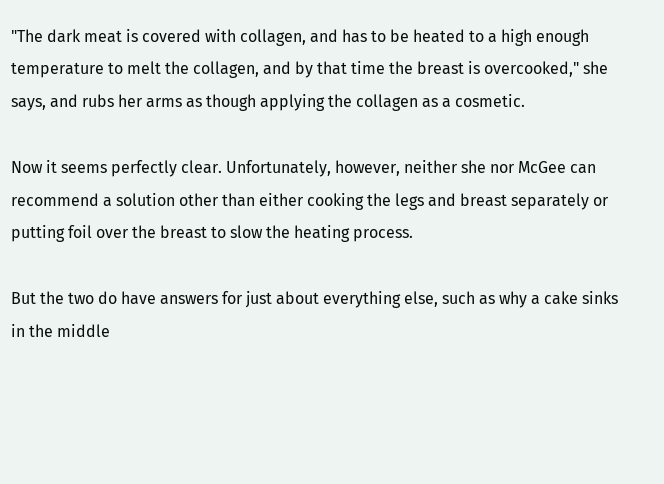"The dark meat is covered with collagen, and has to be heated to a high enough temperature to melt the collagen, and by that time the breast is overcooked," she says, and rubs her arms as though applying the collagen as a cosmetic.

Now it seems perfectly clear. Unfortunately, however, neither she nor McGee can recommend a solution other than either cooking the legs and breast separately or putting foil over the breast to slow the heating process.

But the two do have answers for just about everything else, such as why a cake sinks in the middle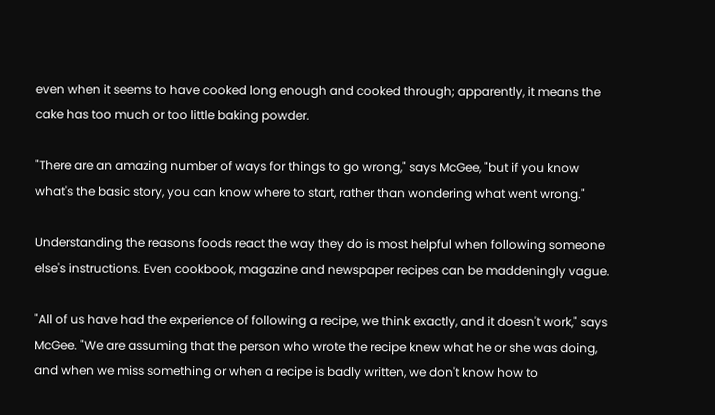even when it seems to have cooked long enough and cooked through; apparently, it means the cake has too much or too little baking powder.

"There are an amazing number of ways for things to go wrong," says McGee, "but if you know what's the basic story, you can know where to start, rather than wondering what went wrong."

Understanding the reasons foods react the way they do is most helpful when following someone else's instructions. Even cookbook, magazine and newspaper recipes can be maddeningly vague.

"All of us have had the experience of following a recipe, we think exactly, and it doesn't work," says McGee. "We are assuming that the person who wrote the recipe knew what he or she was doing, and when we miss something or when a recipe is badly written, we don't know how to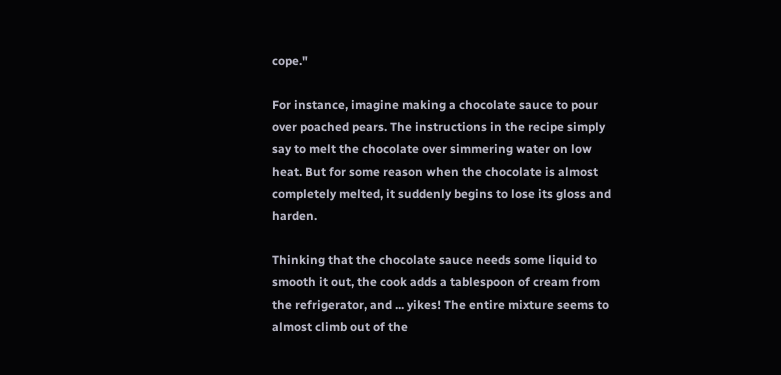cope."

For instance, imagine making a chocolate sauce to pour over poached pears. The instructions in the recipe simply say to melt the chocolate over simmering water on low heat. But for some reason when the chocolate is almost completely melted, it suddenly begins to lose its gloss and harden.

Thinking that the chocolate sauce needs some liquid to smooth it out, the cook adds a tablespoon of cream from the refrigerator, and ... yikes! The entire mixture seems to almost climb out of the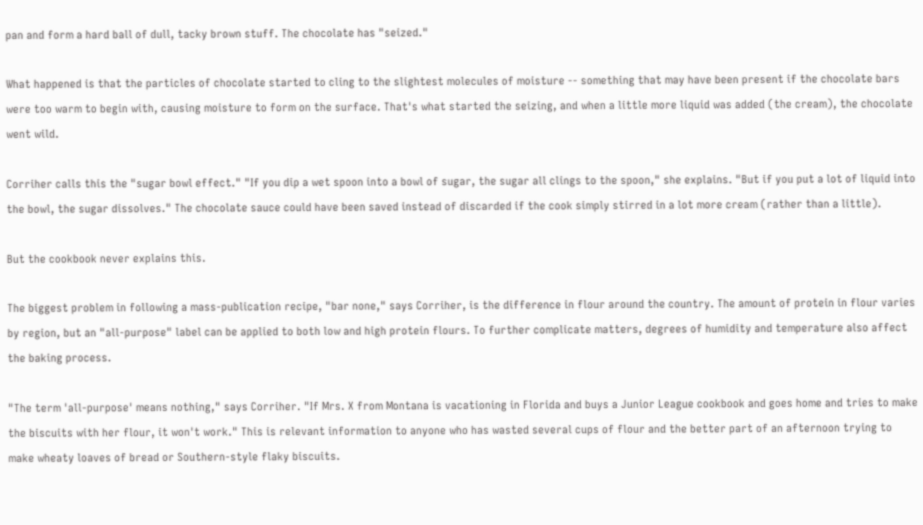pan and form a hard ball of dull, tacky brown stuff. The chocolate has "seized."

What happened is that the particles of chocolate started to cling to the slightest molecules of moisture -- something that may have been present if the chocolate bars were too warm to begin with, causing moisture to form on the surface. That's what started the seizing, and when a little more liquid was added (the cream), the chocolate went wild.

Corriher calls this the "sugar bowl effect." "If you dip a wet spoon into a bowl of sugar, the sugar all clings to the spoon," she explains. "But if you put a lot of liquid into the bowl, the sugar dissolves." The chocolate sauce could have been saved instead of discarded if the cook simply stirred in a lot more cream (rather than a little).

But the cookbook never explains this.

The biggest problem in following a mass-publication recipe, "bar none," says Corriher, is the difference in flour around the country. The amount of protein in flour varies by region, but an "all-purpose" label can be applied to both low and high protein flours. To further complicate matters, degrees of humidity and temperature also affect the baking process.

"The term 'all-purpose' means nothing," says Corriher. "If Mrs. X from Montana is vacationing in Florida and buys a Junior League cookbook and goes home and tries to make the biscuits with her flour, it won't work." This is relevant information to anyone who has wasted several cups of flour and the better part of an afternoon trying to make wheaty loaves of bread or Southern-style flaky biscuits.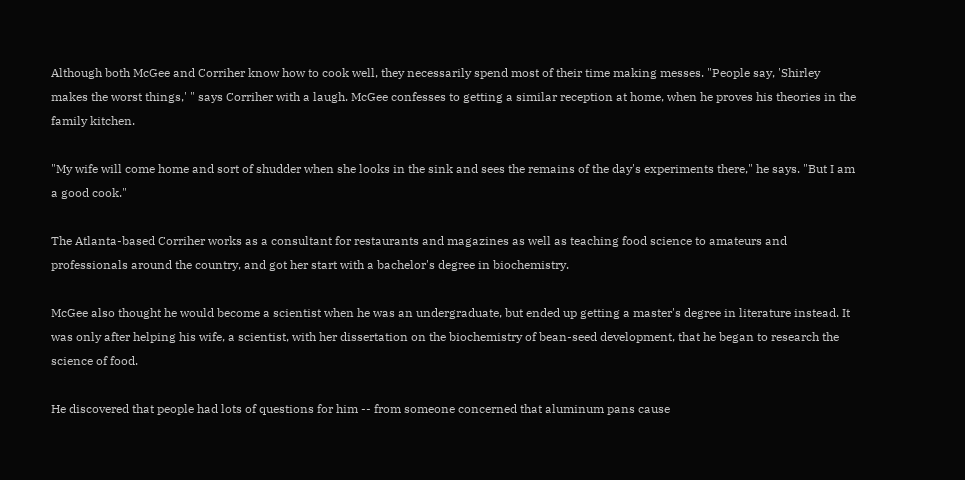Although both McGee and Corriher know how to cook well, they necessarily spend most of their time making messes. "People say, 'Shirley makes the worst things,' " says Corriher with a laugh. McGee confesses to getting a similar reception at home, when he proves his theories in the family kitchen.

"My wife will come home and sort of shudder when she looks in the sink and sees the remains of the day's experiments there," he says. "But I am a good cook."

The Atlanta-based Corriher works as a consultant for restaurants and magazines as well as teaching food science to amateurs and professionals around the country, and got her start with a bachelor's degree in biochemistry.

McGee also thought he would become a scientist when he was an undergraduate, but ended up getting a master's degree in literature instead. It was only after helping his wife, a scientist, with her dissertation on the biochemistry of bean-seed development, that he began to research the science of food.

He discovered that people had lots of questions for him -- from someone concerned that aluminum pans cause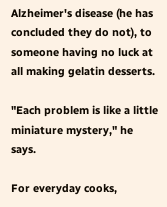Alzheimer's disease (he has concluded they do not), to someone having no luck at all making gelatin desserts.

"Each problem is like a little miniature mystery," he says.

For everyday cooks,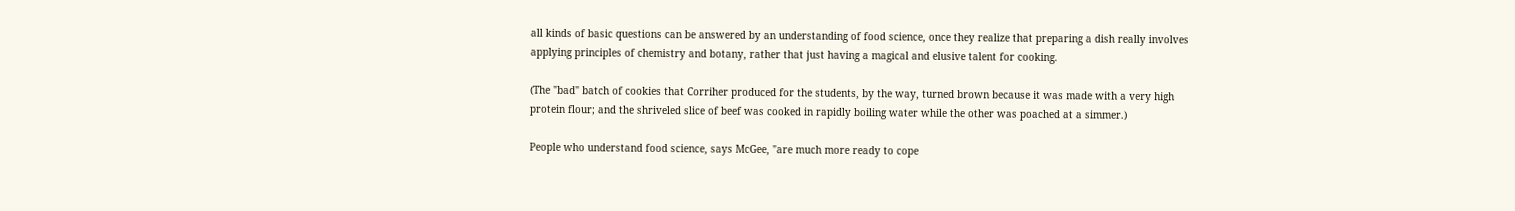all kinds of basic questions can be answered by an understanding of food science, once they realize that preparing a dish really involves applying principles of chemistry and botany, rather that just having a magical and elusive talent for cooking.

(The "bad" batch of cookies that Corriher produced for the students, by the way, turned brown because it was made with a very high protein flour; and the shriveled slice of beef was cooked in rapidly boiling water while the other was poached at a simmer.)

People who understand food science, says McGee, "are much more ready to cope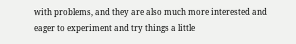with problems, and they are also much more interested and eager to experiment and try things a little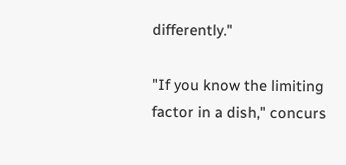differently."

"If you know the limiting factor in a dish," concurs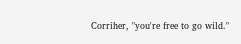Corriher, "you're free to go wild."